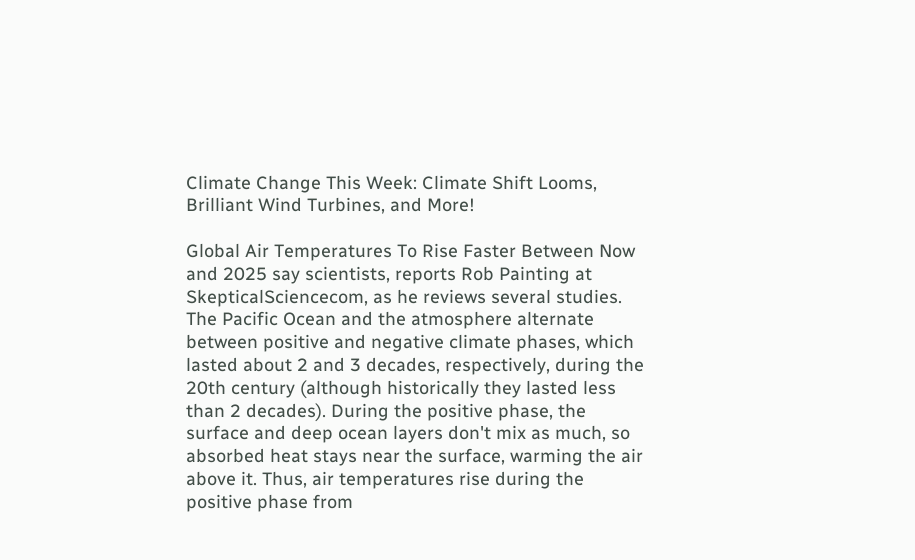Climate Change This Week: Climate Shift Looms, Brilliant Wind Turbines, and More!

Global Air Temperatures To Rise Faster Between Now and 2025 say scientists, reports Rob Painting at SkepticalSciencecom, as he reviews several studies. The Pacific Ocean and the atmosphere alternate between positive and negative climate phases, which lasted about 2 and 3 decades, respectively, during the 20th century (although historically they lasted less than 2 decades). During the positive phase, the surface and deep ocean layers don't mix as much, so absorbed heat stays near the surface, warming the air above it. Thus, air temperatures rise during the positive phase from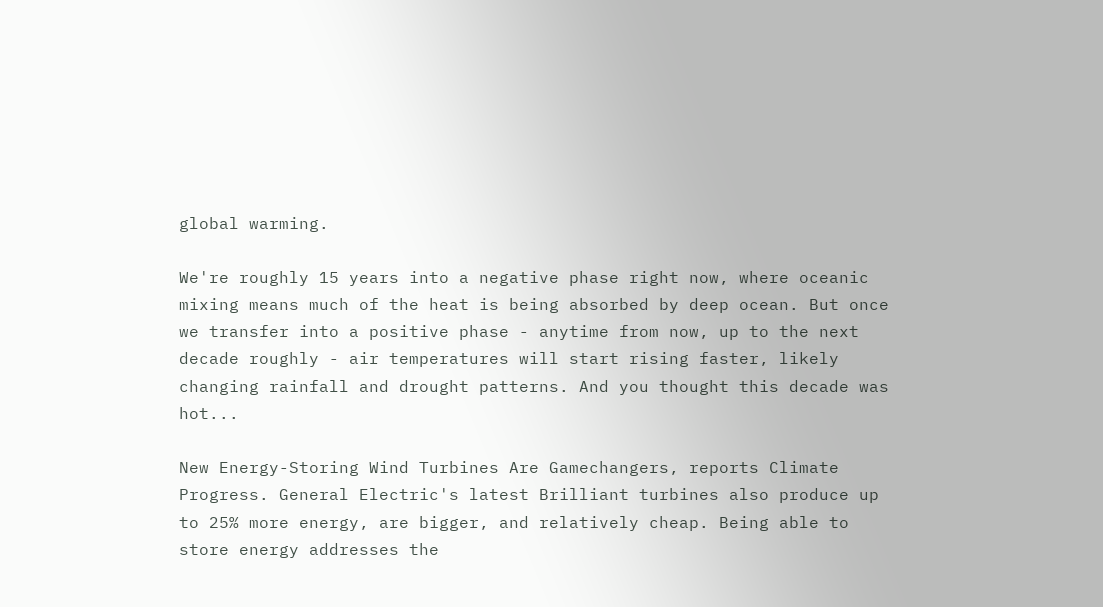global warming.

We're roughly 15 years into a negative phase right now, where oceanic mixing means much of the heat is being absorbed by deep ocean. But once we transfer into a positive phase - anytime from now, up to the next decade roughly - air temperatures will start rising faster, likely changing rainfall and drought patterns. And you thought this decade was hot...

New Energy-Storing Wind Turbines Are Gamechangers, reports Climate Progress. General Electric's latest Brilliant turbines also produce up to 25% more energy, are bigger, and relatively cheap. Being able to store energy addresses the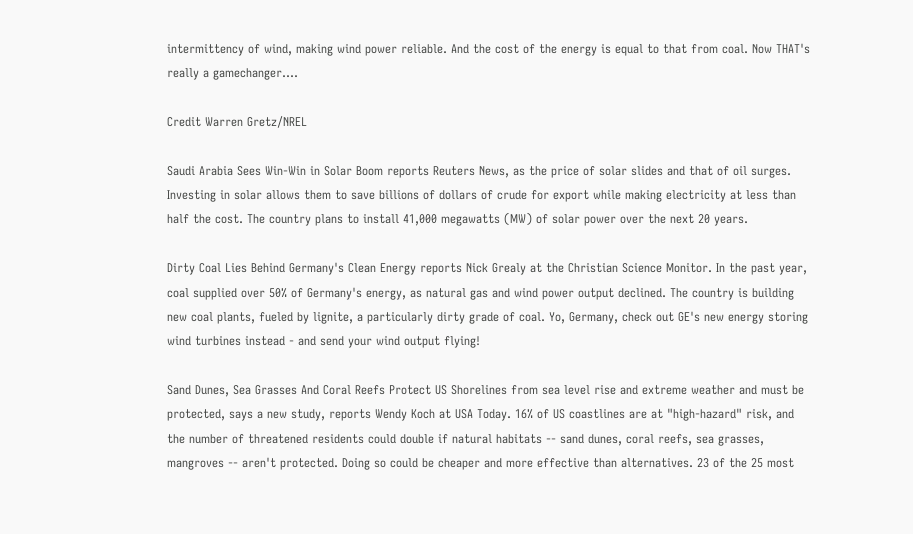intermittency of wind, making wind power reliable. And the cost of the energy is equal to that from coal. Now THAT's really a gamechanger....

Credit Warren Gretz/NREL

Saudi Arabia Sees Win-Win in Solar Boom reports Reuters News, as the price of solar slides and that of oil surges. Investing in solar allows them to save billions of dollars of crude for export while making electricity at less than half the cost. The country plans to install 41,000 megawatts (MW) of solar power over the next 20 years.

Dirty Coal Lies Behind Germany's Clean Energy reports Nick Grealy at the Christian Science Monitor. In the past year, coal supplied over 50% of Germany's energy, as natural gas and wind power output declined. The country is building new coal plants, fueled by lignite, a particularly dirty grade of coal. Yo, Germany, check out GE's new energy storing wind turbines instead - and send your wind output flying!

Sand Dunes, Sea Grasses And Coral Reefs Protect US Shorelines from sea level rise and extreme weather and must be protected, says a new study, reports Wendy Koch at USA Today. 16% of US coastlines are at "high-hazard" risk, and the number of threatened residents could double if natural habitats -- sand dunes, coral reefs, sea grasses, mangroves -- aren't protected. Doing so could be cheaper and more effective than alternatives. 23 of the 25 most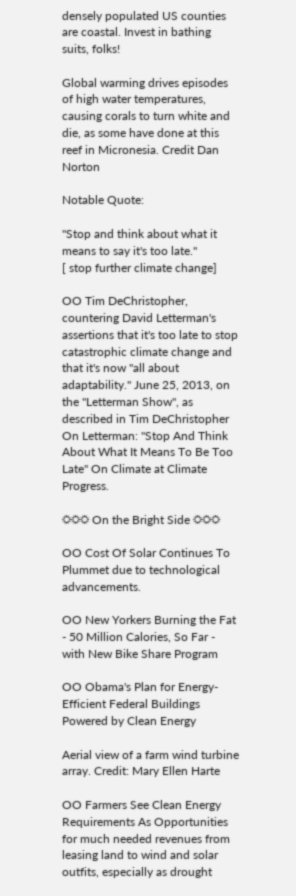densely populated US counties are coastal. Invest in bathing suits, folks!

Global warming drives episodes of high water temperatures, causing corals to turn white and die, as some have done at this reef in Micronesia. Credit Dan Norton

Notable Quote:

"Stop and think about what it means to say it's too late."
[ stop further climate change]

OO Tim DeChristopher, countering David Letterman's assertions that it's too late to stop catastrophic climate change and that it's now "all about adaptability." June 25, 2013, on the "Letterman Show", as described in Tim DeChristopher On Letterman: "Stop And Think About What It Means To Be Too Late" On Climate at Climate Progress.

☼☼☼ On the Bright Side ☼☼☼

OO Cost Of Solar Continues To Plummet due to technological advancements.

OO New Yorkers Burning the Fat - 50 Million Calories, So Far - with New Bike Share Program

OO Obama's Plan for Energy-Efficient Federal Buildings Powered by Clean Energy

Aerial view of a farm wind turbine array. Credit: Mary Ellen Harte

OO Farmers See Clean Energy Requirements As Opportunities for much needed revenues from leasing land to wind and solar outfits, especially as drought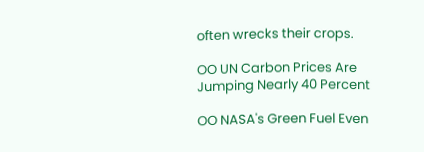often wrecks their crops.

OO UN Carbon Prices Are Jumping Nearly 40 Percent

OO NASA's Green Fuel Even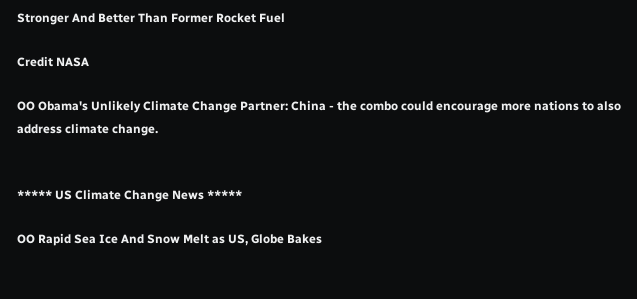Stronger And Better Than Former Rocket Fuel

Credit NASA

OO Obama's Unlikely Climate Change Partner: China - the combo could encourage more nations to also address climate change.


***** US Climate Change News *****

OO Rapid Sea Ice And Snow Melt as US, Globe Bakes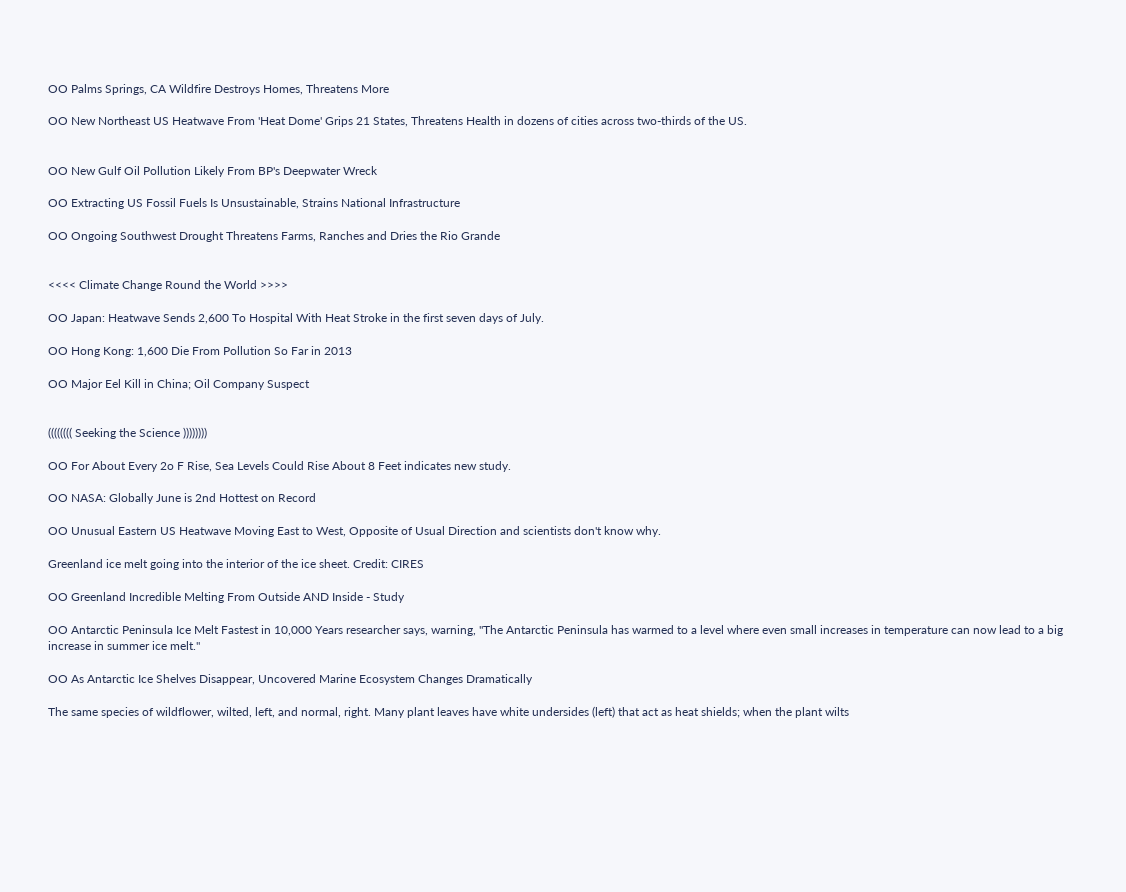OO Palms Springs, CA Wildfire Destroys Homes, Threatens More

OO New Northeast US Heatwave From 'Heat Dome' Grips 21 States, Threatens Health in dozens of cities across two-thirds of the US.


OO New Gulf Oil Pollution Likely From BP's Deepwater Wreck

OO Extracting US Fossil Fuels Is Unsustainable, Strains National Infrastructure

OO Ongoing Southwest Drought Threatens Farms, Ranches and Dries the Rio Grande


<<<< Climate Change Round the World >>>>

OO Japan: Heatwave Sends 2,600 To Hospital With Heat Stroke in the first seven days of July.

OO Hong Kong: 1,600 Die From Pollution So Far in 2013

OO Major Eel Kill in China; Oil Company Suspect


(((((((( Seeking the Science ))))))))

OO For About Every 2o F Rise, Sea Levels Could Rise About 8 Feet indicates new study.

OO NASA: Globally June is 2nd Hottest on Record

OO Unusual Eastern US Heatwave Moving East to West, Opposite of Usual Direction and scientists don't know why.

Greenland ice melt going into the interior of the ice sheet. Credit: CIRES

OO Greenland Incredible Melting From Outside AND Inside - Study

OO Antarctic Peninsula Ice Melt Fastest in 10,000 Years researcher says, warning, "The Antarctic Peninsula has warmed to a level where even small increases in temperature can now lead to a big increase in summer ice melt."

OO As Antarctic Ice Shelves Disappear, Uncovered Marine Ecosystem Changes Dramatically

The same species of wildflower, wilted, left, and normal, right. Many plant leaves have white undersides (left) that act as heat shields; when the plant wilts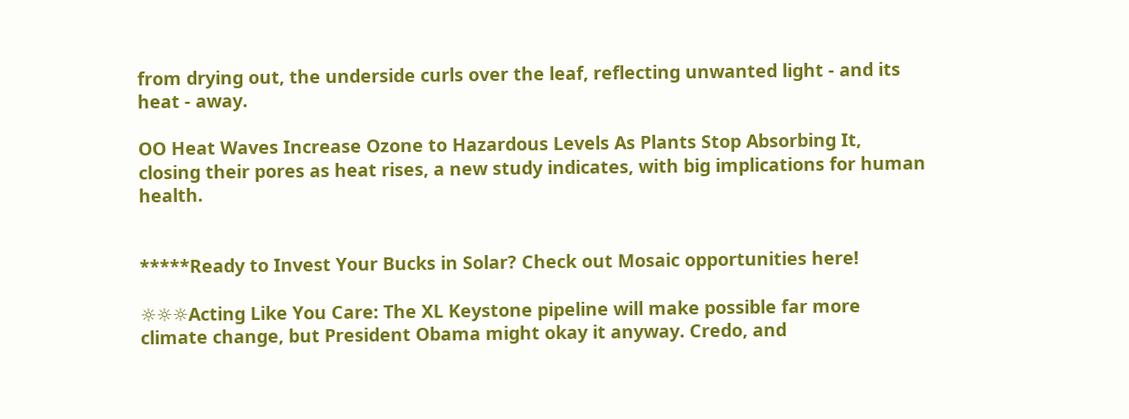from drying out, the underside curls over the leaf, reflecting unwanted light - and its heat - away.

OO Heat Waves Increase Ozone to Hazardous Levels As Plants Stop Absorbing It, closing their pores as heat rises, a new study indicates, with big implications for human health.


*****Ready to Invest Your Bucks in Solar? Check out Mosaic opportunities here!

☼☼☼Acting Like You Care: The XL Keystone pipeline will make possible far more climate change, but President Obama might okay it anyway. Credo, and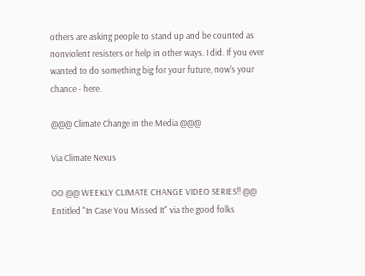others are asking people to stand up and be counted as nonviolent resisters or help in other ways. I did. If you ever wanted to do something big for your future, now's your chance - here.

@@@ Climate Change in the Media @@@

Via Climate Nexus

OO @@ WEEKLY CLIMATE CHANGE VIDEO SERIES!! @@ Entitled "In Case You Missed It" via the good folks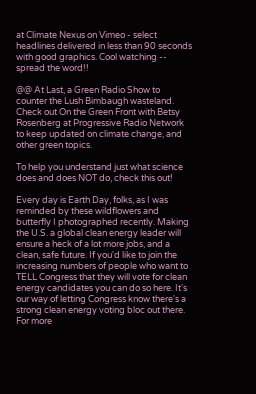at Climate Nexus on Vimeo - select headlines delivered in less than 90 seconds with good graphics. Cool watching -- spread the word!!

@@ At Last, a Green Radio Show to counter the Lush Bimbaugh wasteland. Check out On the Green Front with Betsy Rosenberg at Progressive Radio Network to keep updated on climate change, and other green topics.

To help you understand just what science does and does NOT do, check this out!

Every day is Earth Day, folks, as I was reminded by these wildflowers and butterfly I photographed recently. Making the U.S. a global clean energy leader will ensure a heck of a lot more jobs, and a clean, safe future. If you'd like to join the increasing numbers of people who want to TELL Congress that they will vote for clean energy candidates you can do so here. It's our way of letting Congress know there's a strong clean energy voting bloc out there. For more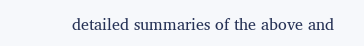detailed summaries of the above and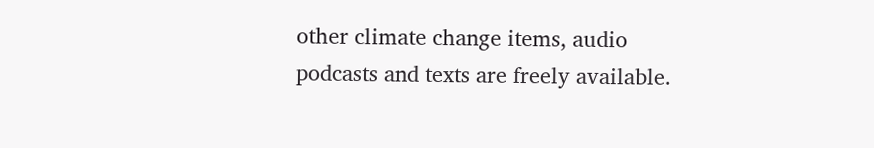other climate change items, audio podcasts and texts are freely available.